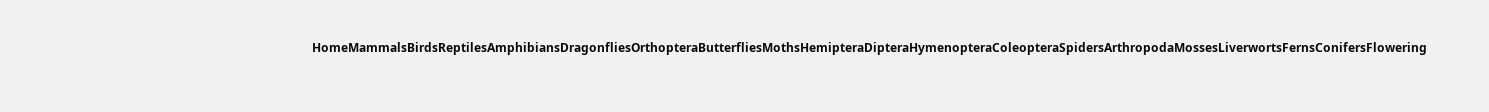HomeMammalsBirdsReptilesAmphibiansDragonfliesOrthopteraButterfliesMothsHemipteraDipteraHymenopteraColeopteraSpidersArthropodaMossesLiverwortsFernsConifersFlowering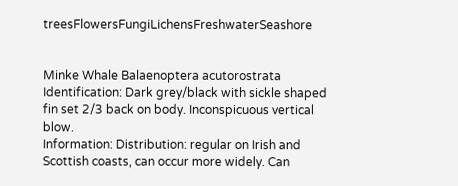treesFlowersFungiLichensFreshwaterSeashore


Minke Whale Balaenoptera acutorostrata
Identification: Dark grey/black with sickle shaped fin set 2/3 back on body. Inconspicuous vertical blow.
Information: Distribution: regular on Irish and Scottish coasts, can occur more widely. Can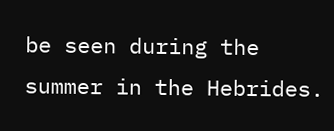be seen during the summer in the Hebrides.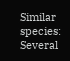Similar species: Several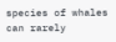species of whales can rarely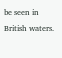be seen in British waters.